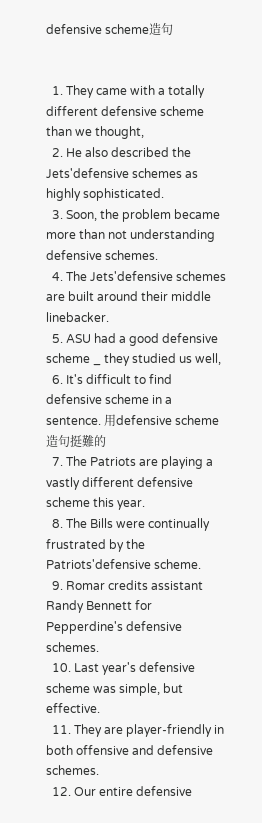defensive scheme造句


  1. They came with a totally different defensive scheme than we thought,
  2. He also described the Jets'defensive schemes as highly sophisticated.
  3. Soon, the problem became more than not understanding defensive schemes.
  4. The Jets'defensive schemes are built around their middle linebacker.
  5. ASU had a good defensive scheme _ they studied us well,
  6. It's difficult to find defensive scheme in a sentence. 用defensive scheme造句挺難的
  7. The Patriots are playing a vastly different defensive scheme this year.
  8. The Bills were continually frustrated by the Patriots'defensive scheme.
  9. Romar credits assistant Randy Bennett for Pepperdine's defensive schemes.
  10. Last year's defensive scheme was simple, but effective.
  11. They are player-friendly in both offensive and defensive schemes.
  12. Our entire defensive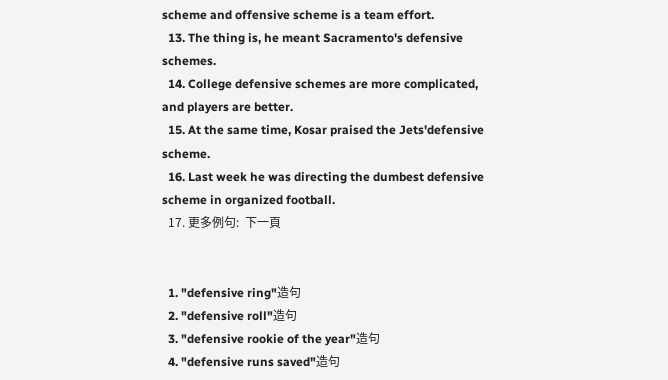scheme and offensive scheme is a team effort.
  13. The thing is, he meant Sacramento's defensive schemes.
  14. College defensive schemes are more complicated, and players are better.
  15. At the same time, Kosar praised the Jets'defensive scheme.
  16. Last week he was directing the dumbest defensive scheme in organized football.
  17. 更多例句:  下一頁


  1. "defensive ring"造句
  2. "defensive roll"造句
  3. "defensive rookie of the year"造句
  4. "defensive runs saved"造句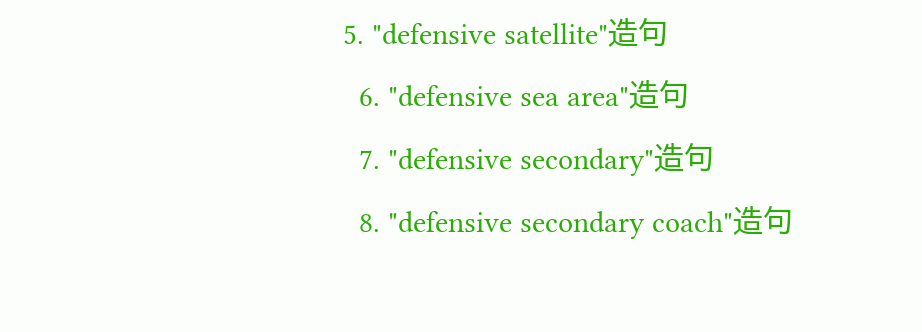5. "defensive satellite"造句
  6. "defensive sea area"造句
  7. "defensive secondary"造句
  8. "defensive secondary coach"造句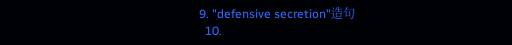9. "defensive secretion"造句
  10.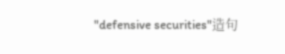"defensive securities"造句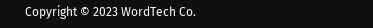Copyright © 2023 WordTech Co.